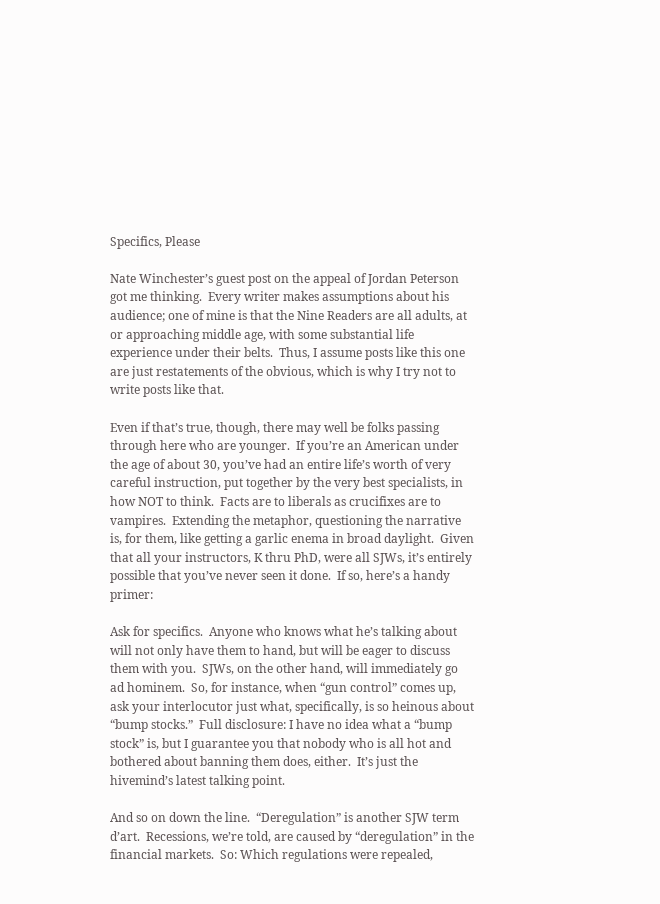Specifics, Please

Nate Winchester’s guest post on the appeal of Jordan Peterson got me thinking.  Every writer makes assumptions about his audience; one of mine is that the Nine Readers are all adults, at or approaching middle age, with some substantial life experience under their belts.  Thus, I assume posts like this one are just restatements of the obvious, which is why I try not to write posts like that.

Even if that’s true, though, there may well be folks passing through here who are younger.  If you’re an American under the age of about 30, you’ve had an entire life’s worth of very careful instruction, put together by the very best specialists, in how NOT to think.  Facts are to liberals as crucifixes are to vampires.  Extending the metaphor, questioning the narrative is, for them, like getting a garlic enema in broad daylight.  Given that all your instructors, K thru PhD, were all SJWs, it’s entirely possible that you’ve never seen it done.  If so, here’s a handy primer:

Ask for specifics.  Anyone who knows what he’s talking about will not only have them to hand, but will be eager to discuss them with you.  SJWs, on the other hand, will immediately go ad hominem.  So, for instance, when “gun control” comes up, ask your interlocutor just what, specifically, is so heinous about “bump stocks.”  Full disclosure: I have no idea what a “bump stock” is, but I guarantee you that nobody who is all hot and bothered about banning them does, either.  It’s just the hivemind’s latest talking point.

And so on down the line.  “Deregulation” is another SJW term d’art.  Recessions, we’re told, are caused by “deregulation” in the financial markets.  So: Which regulations were repealed,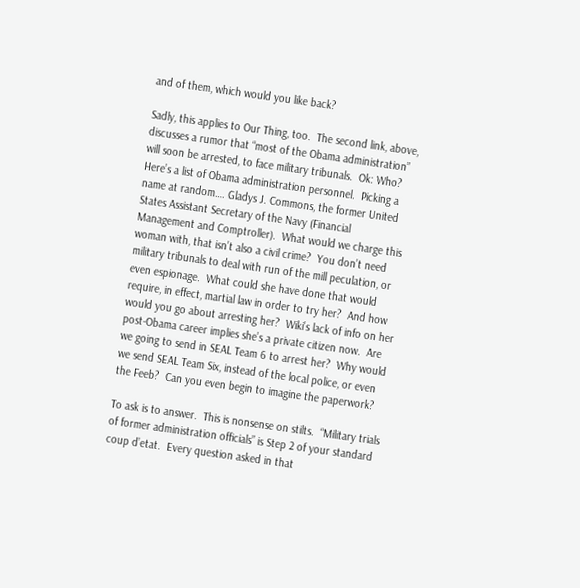and of them, which would you like back?

Sadly, this applies to Our Thing, too.  The second link, above, discusses a rumor that “most of the Obama administration” will soon be arrested, to face military tribunals.  Ok: Who?  Here’s a list of Obama administration personnel.  Picking a name at random…. Gladys J. Commons, the former United States Assistant Secretary of the Navy (Financial Management and Comptroller).  What would we charge this woman with, that isn’t also a civil crime?  You don’t need military tribunals to deal with run of the mill peculation, or even espionage.  What could she have done that would require, in effect, martial law in order to try her?  And how would you go about arresting her?  Wiki’s lack of info on her post-Obama career implies she’s a private citizen now.  Are we going to send in SEAL Team 6 to arrest her?  Why would we send SEAL Team Six, instead of the local police, or even the Feeb?  Can you even begin to imagine the paperwork?

To ask is to answer.  This is nonsense on stilts.  “Military trials of former administration officials” is Step 2 of your standard coup d’etat.  Every question asked in that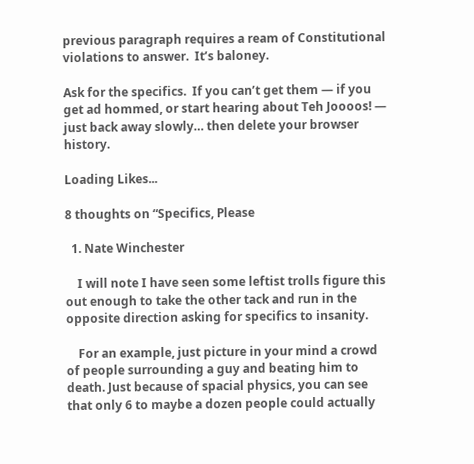previous paragraph requires a ream of Constitutional violations to answer.  It’s baloney.

Ask for the specifics.  If you can’t get them — if you get ad hommed, or start hearing about Teh Joooos! — just back away slowly… then delete your browser history.

Loading Likes...

8 thoughts on “Specifics, Please

  1. Nate Winchester

    I will note I have seen some leftist trolls figure this out enough to take the other tack and run in the opposite direction asking for specifics to insanity.

    For an example, just picture in your mind a crowd of people surrounding a guy and beating him to death. Just because of spacial physics, you can see that only 6 to maybe a dozen people could actually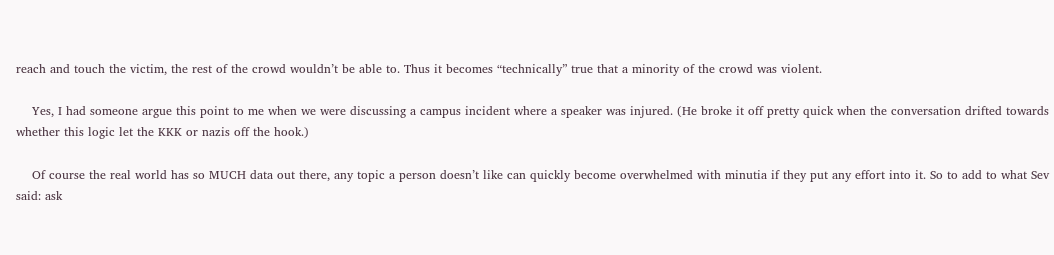reach and touch the victim, the rest of the crowd wouldn’t be able to. Thus it becomes “technically” true that a minority of the crowd was violent.

    Yes, I had someone argue this point to me when we were discussing a campus incident where a speaker was injured. (He broke it off pretty quick when the conversation drifted towards whether this logic let the KKK or nazis off the hook.)

    Of course the real world has so MUCH data out there, any topic a person doesn’t like can quickly become overwhelmed with minutia if they put any effort into it. So to add to what Sev said: ask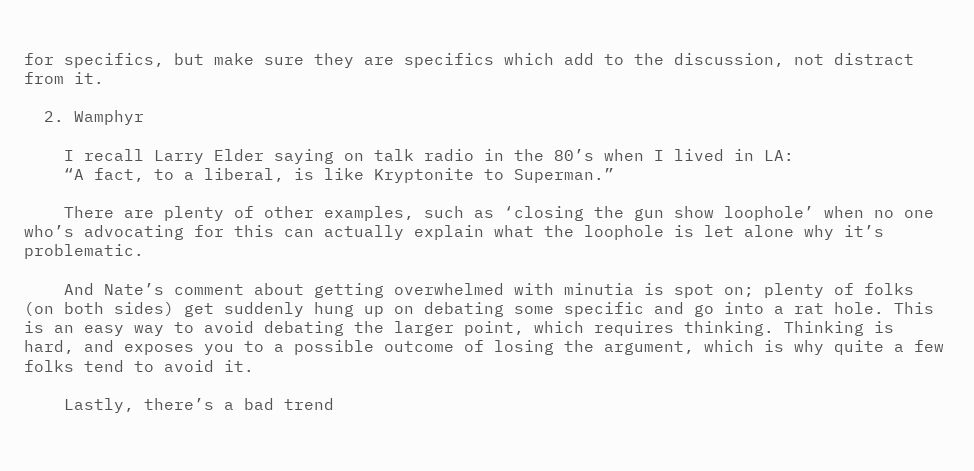for specifics, but make sure they are specifics which add to the discussion, not distract from it.

  2. Wamphyr

    I recall Larry Elder saying on talk radio in the 80’s when I lived in LA:
    “A fact, to a liberal, is like Kryptonite to Superman.”

    There are plenty of other examples, such as ‘closing the gun show loophole’ when no one who’s advocating for this can actually explain what the loophole is let alone why it’s problematic.

    And Nate’s comment about getting overwhelmed with minutia is spot on; plenty of folks (on both sides) get suddenly hung up on debating some specific and go into a rat hole. This is an easy way to avoid debating the larger point, which requires thinking. Thinking is hard, and exposes you to a possible outcome of losing the argument, which is why quite a few folks tend to avoid it.

    Lastly, there’s a bad trend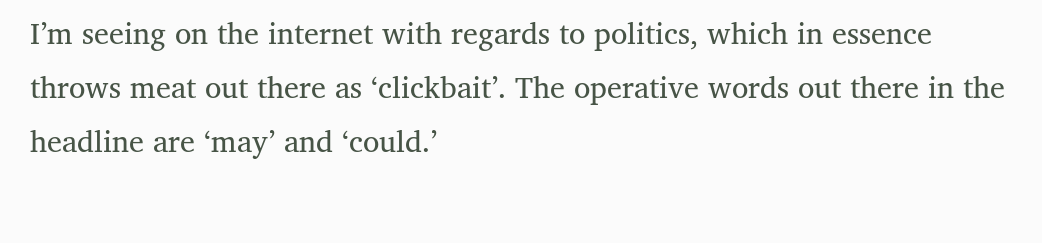I’m seeing on the internet with regards to politics, which in essence throws meat out there as ‘clickbait’. The operative words out there in the headline are ‘may’ and ‘could.’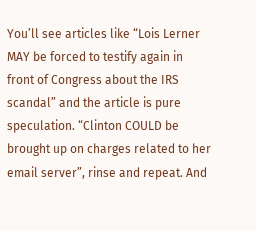You’ll see articles like “Lois Lerner MAY be forced to testify again in front of Congress about the IRS scandal” and the article is pure speculation. “Clinton COULD be brought up on charges related to her email server”, rinse and repeat. And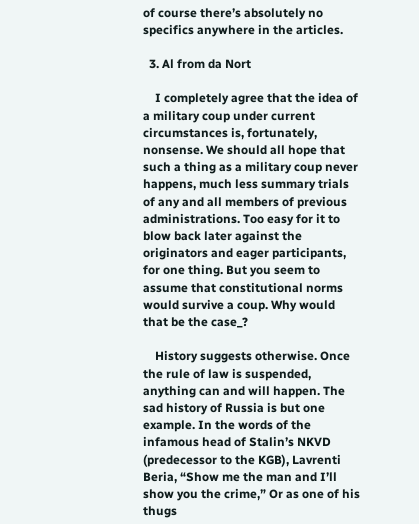of course there’s absolutely no specifics anywhere in the articles.

  3. Al from da Nort

    I completely agree that the idea of a military coup under current circumstances is, fortunately, nonsense. We should all hope that such a thing as a military coup never happens, much less summary trials of any and all members of previous administrations. Too easy for it to blow back later against the originators and eager participants, for one thing. But you seem to assume that constitutional norms would survive a coup. Why would that be the case_?

    History suggests otherwise. Once the rule of law is suspended, anything can and will happen. The sad history of Russia is but one example. In the words of the infamous head of Stalin’s NKVD (predecessor to the KGB), Lavrenti Beria, “Show me the man and I’ll show you the crime,” Or as one of his thugs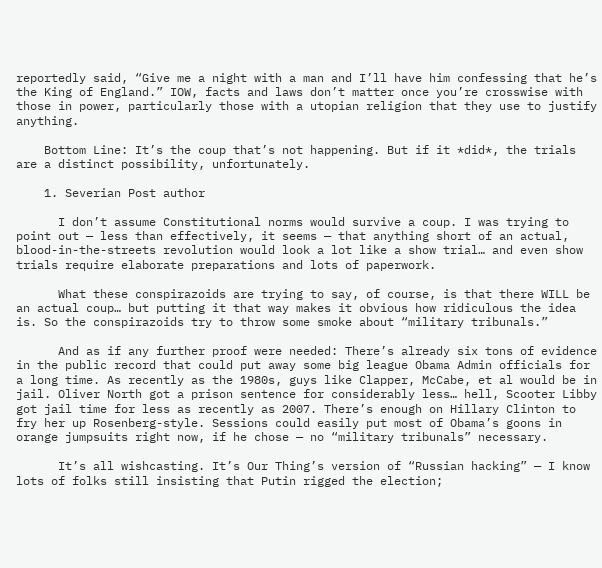reportedly said, “Give me a night with a man and I’ll have him confessing that he’s the King of England.” IOW, facts and laws don’t matter once you’re crosswise with those in power, particularly those with a utopian religion that they use to justify anything.

    Bottom Line: It’s the coup that’s not happening. But if it *did*, the trials are a distinct possibility, unfortunately.

    1. Severian Post author

      I don’t assume Constitutional norms would survive a coup. I was trying to point out — less than effectively, it seems — that anything short of an actual, blood-in-the-streets revolution would look a lot like a show trial… and even show trials require elaborate preparations and lots of paperwork.

      What these conspirazoids are trying to say, of course, is that there WILL be an actual coup… but putting it that way makes it obvious how ridiculous the idea is. So the conspirazoids try to throw some smoke about “military tribunals.”

      And as if any further proof were needed: There’s already six tons of evidence in the public record that could put away some big league Obama Admin officials for a long time. As recently as the 1980s, guys like Clapper, McCabe, et al would be in jail. Oliver North got a prison sentence for considerably less… hell, Scooter Libby got jail time for less as recently as 2007. There’s enough on Hillary Clinton to fry her up Rosenberg-style. Sessions could easily put most of Obama’s goons in orange jumpsuits right now, if he chose — no “military tribunals” necessary.

      It’s all wishcasting. It’s Our Thing’s version of “Russian hacking” — I know lots of folks still insisting that Putin rigged the election;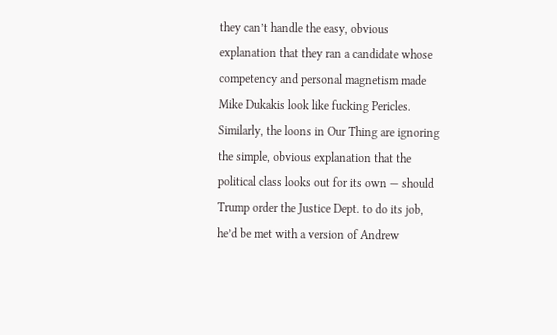they can’t handle the easy, obvious explanation that they ran a candidate whose competency and personal magnetism made Mike Dukakis look like fucking Pericles. Similarly, the loons in Our Thing are ignoring the simple, obvious explanation that the political class looks out for its own — should Trump order the Justice Dept. to do its job, he’d be met with a version of Andrew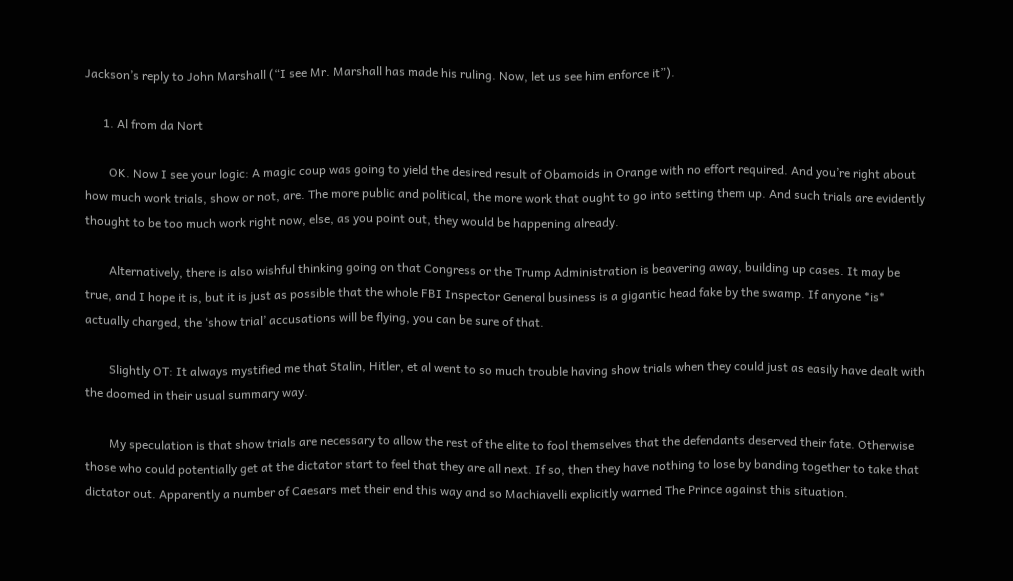Jackson’s reply to John Marshall (“I see Mr. Marshall has made his ruling. Now, let us see him enforce it”).

      1. Al from da Nort

        OK. Now I see your logic: A magic coup was going to yield the desired result of Obamoids in Orange with no effort required. And you’re right about how much work trials, show or not, are. The more public and political, the more work that ought to go into setting them up. And such trials are evidently thought to be too much work right now, else, as you point out, they would be happening already.

        Alternatively, there is also wishful thinking going on that Congress or the Trump Administration is beavering away, building up cases. It may be true, and I hope it is, but it is just as possible that the whole FBI Inspector General business is a gigantic head fake by the swamp. If anyone *is* actually charged, the ‘show trial’ accusations will be flying, you can be sure of that.

        Slightly OT: It always mystified me that Stalin, Hitler, et al went to so much trouble having show trials when they could just as easily have dealt with the doomed in their usual summary way.

        My speculation is that show trials are necessary to allow the rest of the elite to fool themselves that the defendants deserved their fate. Otherwise those who could potentially get at the dictator start to feel that they are all next. If so, then they have nothing to lose by banding together to take that dictator out. Apparently a number of Caesars met their end this way and so Machiavelli explicitly warned The Prince against this situation.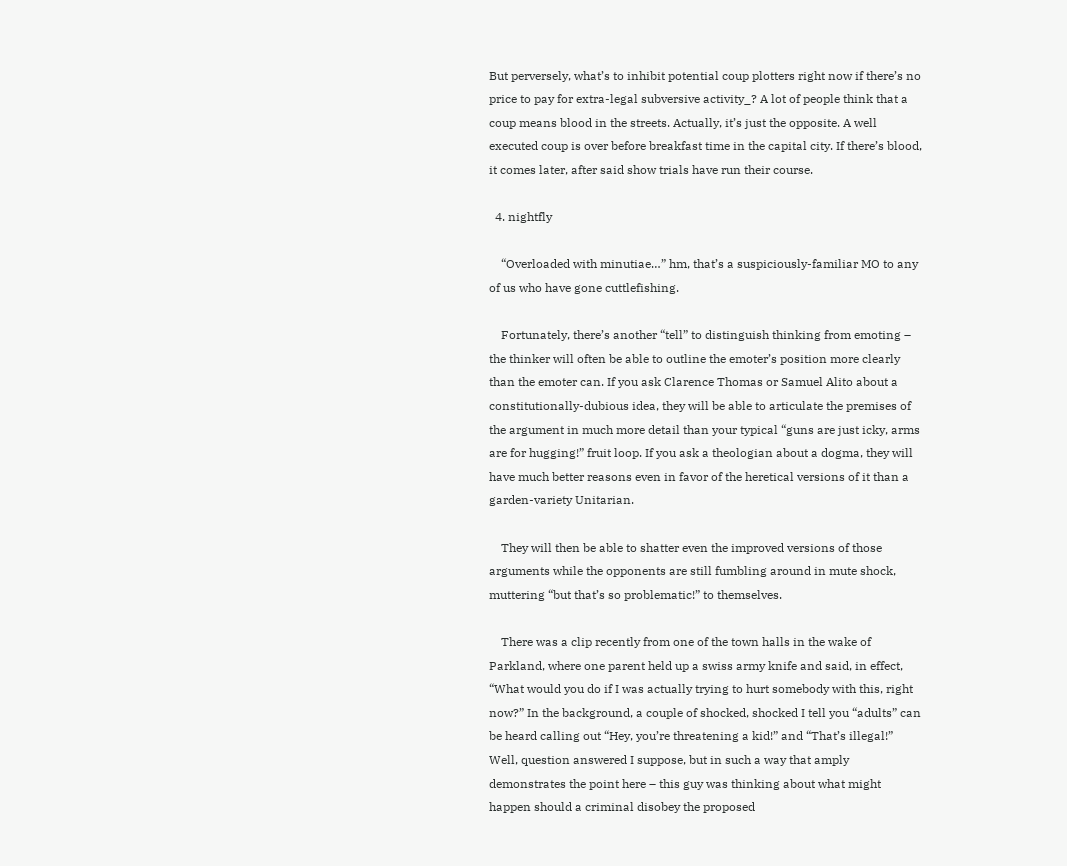But perversely, what’s to inhibit potential coup plotters right now if there’s no price to pay for extra-legal subversive activity_? A lot of people think that a coup means blood in the streets. Actually, it’s just the opposite. A well executed coup is over before breakfast time in the capital city. If there’s blood, it comes later, after said show trials have run their course.

  4. nightfly

    “Overloaded with minutiae…” hm, that’s a suspiciously-familiar MO to any of us who have gone cuttlefishing.

    Fortunately, there’s another “tell” to distinguish thinking from emoting – the thinker will often be able to outline the emoter’s position more clearly than the emoter can. If you ask Clarence Thomas or Samuel Alito about a constitutionally-dubious idea, they will be able to articulate the premises of the argument in much more detail than your typical “guns are just icky, arms are for hugging!” fruit loop. If you ask a theologian about a dogma, they will have much better reasons even in favor of the heretical versions of it than a garden-variety Unitarian.

    They will then be able to shatter even the improved versions of those arguments while the opponents are still fumbling around in mute shock, muttering “but that’s so problematic!” to themselves.

    There was a clip recently from one of the town halls in the wake of Parkland, where one parent held up a swiss army knife and said, in effect, “What would you do if I was actually trying to hurt somebody with this, right now?” In the background, a couple of shocked, shocked I tell you “adults” can be heard calling out “Hey, you’re threatening a kid!” and “That’s illegal!” Well, question answered I suppose, but in such a way that amply demonstrates the point here – this guy was thinking about what might happen should a criminal disobey the proposed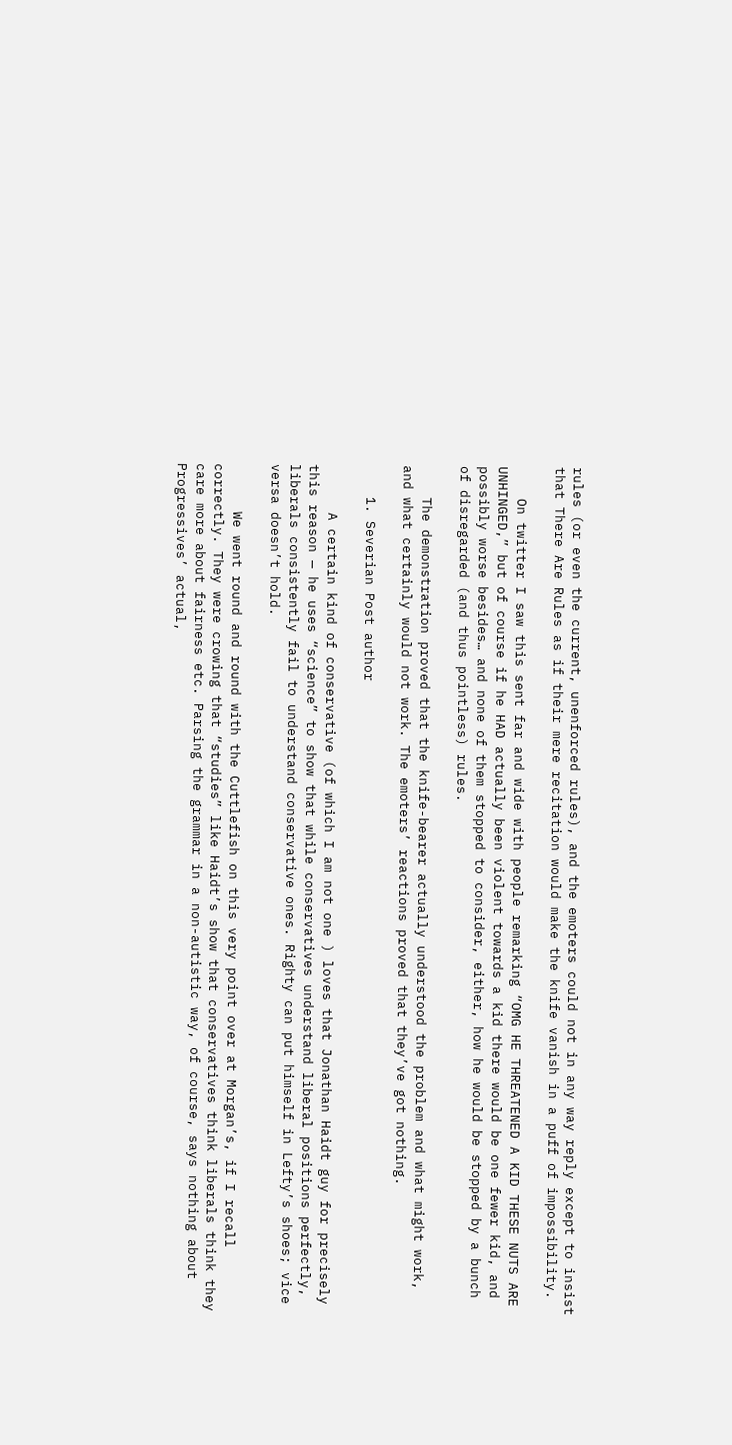rules (or even the current, unenforced rules), and the emoters could not in any way reply except to insist that There Are Rules as if their mere recitation would make the knife vanish in a puff of impossibility.

    On twitter I saw this sent far and wide with people remarking “OMG HE THREATENED A KID THESE NUTS ARE UNHINGED,” but of course if he HAD actually been violent towards a kid there would be one fewer kid, and possibly worse besides… and none of them stopped to consider, either, how he would be stopped by a bunch of disregarded (and thus pointless) rules.

    The demonstration proved that the knife-bearer actually understood the problem and what might work, and what certainly would not work. The emoters’ reactions proved that they’ve got nothing.

    1. Severian Post author

      A certain kind of conservative (of which I am not one ) loves that Jonathan Haidt guy for precisely this reason — he uses “science” to show that while conservatives understand liberal positions perfectly, liberals consistently fail to understand conservative ones. Righty can put himself in Lefty’s shoes; vice versa doesn’t hold.

      We went round and round with the Cuttlefish on this very point over at Morgan’s, if I recall correctly. They were crowing that “studies” like Haidt’s show that conservatives think liberals think they care more about fairness etc. Parsing the grammar in a non-autistic way, of course, says nothing about Progressives’ actual,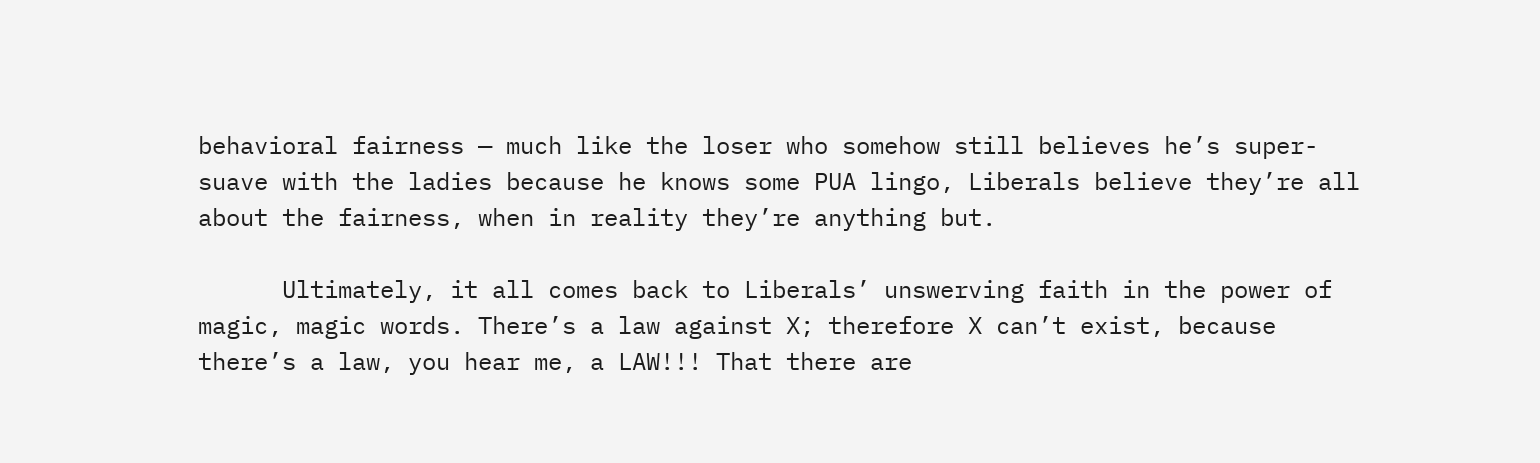behavioral fairness — much like the loser who somehow still believes he’s super-suave with the ladies because he knows some PUA lingo, Liberals believe they’re all about the fairness, when in reality they’re anything but.

      Ultimately, it all comes back to Liberals’ unswerving faith in the power of magic, magic words. There’s a law against X; therefore X can’t exist, because there’s a law, you hear me, a LAW!!! That there are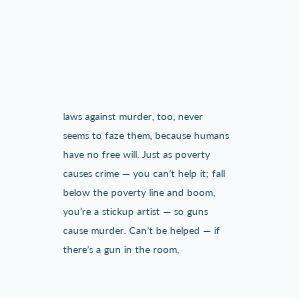laws against murder, too, never seems to faze them, because humans have no free will. Just as poverty causes crime — you can’t help it; fall below the poverty line and boom, you’re a stickup artist — so guns cause murder. Can’t be helped — if there’s a gun in the room,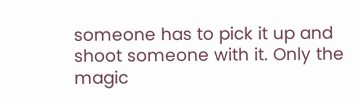someone has to pick it up and shoot someone with it. Only the magic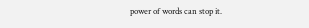power of words can stop it.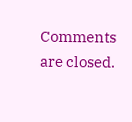Comments are closed.